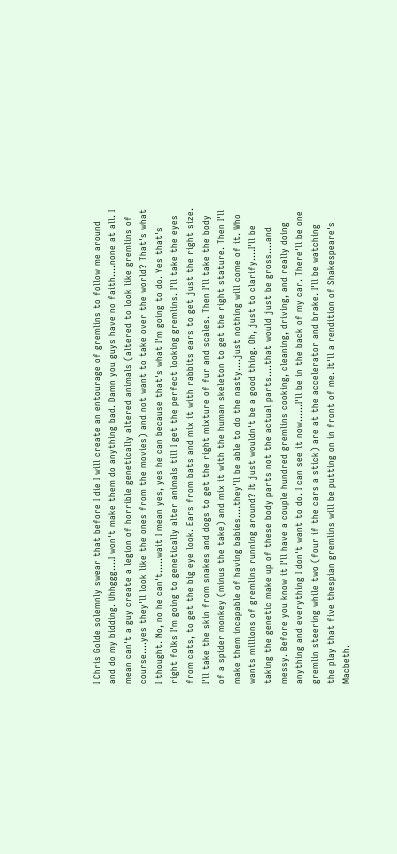I Chris Golde solemnly swear that before I die I will create an entourage of gremlins to follow me around and do my bidding. Uhhggg....I won't make them do anything bad. Damn you guys have no faith....none at all. I mean can't a guy create a legion of horrible genetically altered animals (altered to look like gremlins of course....yes they'll look like the ones from the movies) and not want to take over the world? That's what I thought. No, no he can't.....wait I mean yes, yes he can because that's what I'm going to do. Yes that's right folks I'm going to genetically alter animals till I get the perfect looking gremlins. I'll take the eyes from cats, to get the big eye look. Ears from bats and mix it with rabbits ears to get just the right size. I'll take the skin from snakes and dogs to get the right mixture of fur and scales. Then I'll take the body of a spider monkey (minus the take) and mix it with the human skeleton to get the right stature. Then I'll make them incapable of having babies....they'll be able to do the nasty....just nothing will come of it. Who wants millions of gremlins running around? It just wouldn't be a good thing. Oh, just to clarify....I'll be taking the genetic make up of these body parts not the actual parts....that would just be gross....and messy. Before you know it I'll have a couple hundred gremlins cooking, cleaning, driving, and really doing anything and everything I don't want to do. I can see it now......I'll be in the back of my car. There'll be one gremlin steering while two (four if the cars a stick) are at the accelerator and brake. I'll be watching the play that five thespian gremlins will be putting on in front of me. It'll a rendition of Shakespeare's Macbeth.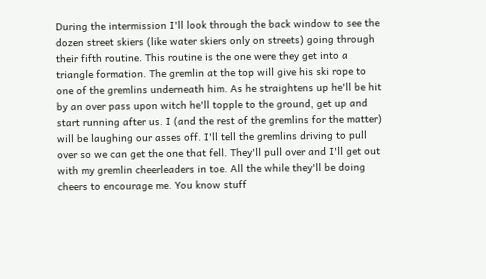During the intermission I'll look through the back window to see the dozen street skiers (like water skiers only on streets) going through their fifth routine. This routine is the one were they get into a triangle formation. The gremlin at the top will give his ski rope to one of the gremlins underneath him. As he straightens up he'll be hit by an over pass upon witch he'll topple to the ground, get up and start running after us. I (and the rest of the gremlins for the matter) will be laughing our asses off. I'll tell the gremlins driving to pull over so we can get the one that fell. They'll pull over and I'll get out with my gremlin cheerleaders in toe. All the while they'll be doing cheers to encourage me. You know stuff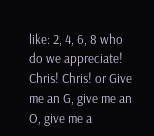like: 2, 4, 6, 8 who do we appreciate! Chris! Chris! or Give me an G, give me an O, give me a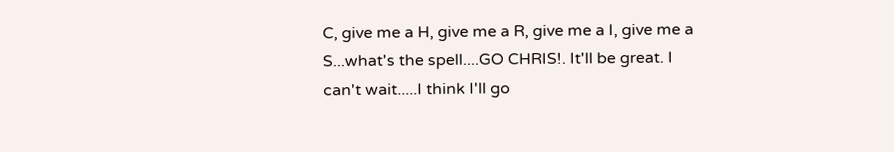C, give me a H, give me a R, give me a I, give me a S...what's the spell....GO CHRIS!. It'll be great. I can't wait.....I think I'll go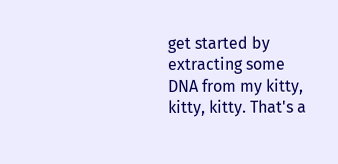get started by extracting some DNA from my kitty, kitty, kitty. That's a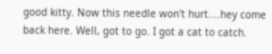good kitty. Now this needle won't hurt....hey come back here. Well, got to go. I got a cat to catch.